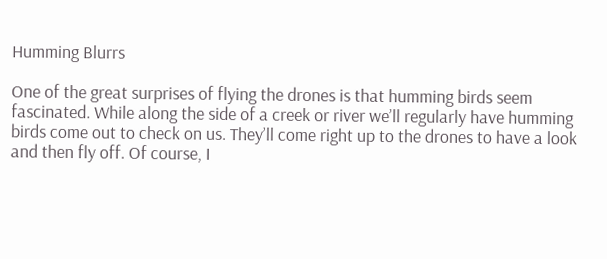Humming Blurrs

One of the great surprises of flying the drones is that humming birds seem fascinated. While along the side of a creek or river we’ll regularly have humming birds come out to check on us. They’ll come right up to the drones to have a look and then fly off. Of course, I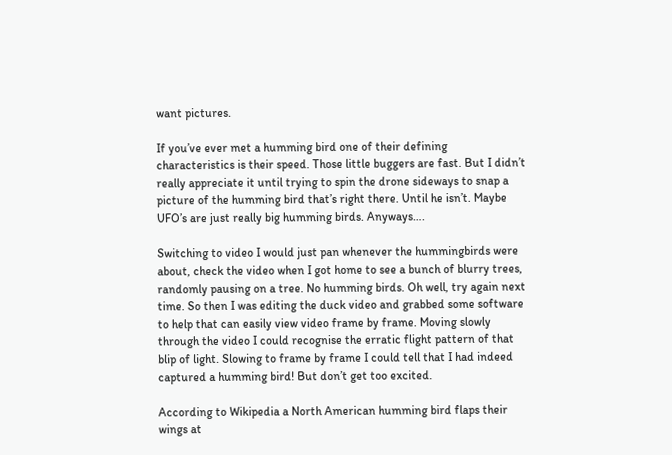want pictures.

If you’ve ever met a humming bird one of their defining characteristics is their speed. Those little buggers are fast. But I didn’t really appreciate it until trying to spin the drone sideways to snap a picture of the humming bird that’s right there. Until he isn’t. Maybe UFO’s are just really big humming birds. Anyways….

Switching to video I would just pan whenever the hummingbirds were about, check the video when I got home to see a bunch of blurry trees, randomly pausing on a tree. No humming birds. Oh well, try again next time. So then I was editing the duck video and grabbed some software to help that can easily view video frame by frame. Moving slowly through the video I could recognise the erratic flight pattern of that blip of light. Slowing to frame by frame I could tell that I had indeed captured a humming bird! But don’t get too excited.

According to Wikipedia a North American humming bird flaps their wings at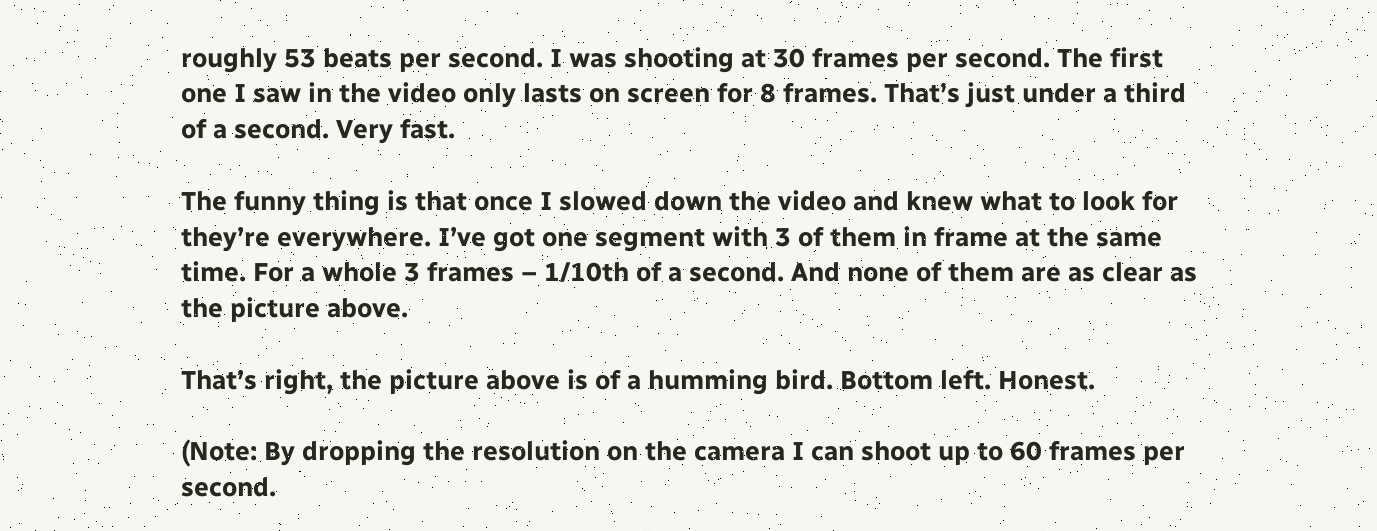roughly 53 beats per second. I was shooting at 30 frames per second. The first one I saw in the video only lasts on screen for 8 frames. That’s just under a third of a second. Very fast.

The funny thing is that once I slowed down the video and knew what to look for they’re everywhere. I’ve got one segment with 3 of them in frame at the same time. For a whole 3 frames – 1/10th of a second. And none of them are as clear as the picture above.

That’s right, the picture above is of a humming bird. Bottom left. Honest.

(Note: By dropping the resolution on the camera I can shoot up to 60 frames per second.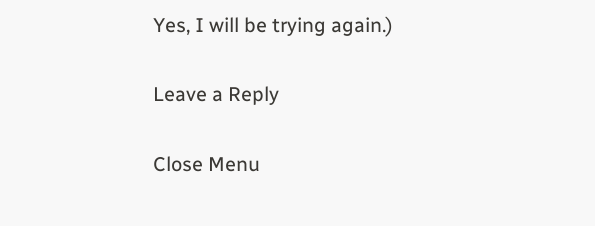Yes, I will be trying again.)

Leave a Reply

Close Menu